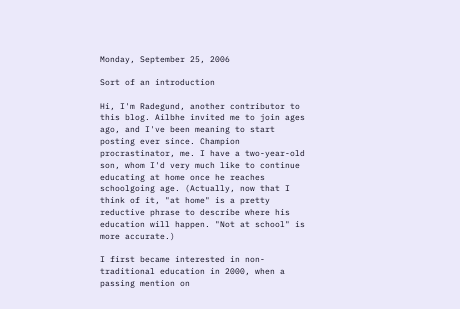Monday, September 25, 2006

Sort of an introduction

Hi, I'm Radegund, another contributor to this blog. Ailbhe invited me to join ages ago, and I've been meaning to start posting ever since. Champion procrastinator, me. I have a two-year-old son, whom I'd very much like to continue educating at home once he reaches schoolgoing age. (Actually, now that I think of it, "at home" is a pretty reductive phrase to describe where his education will happen. "Not at school" is more accurate.)

I first became interested in non-traditional education in 2000, when a passing mention on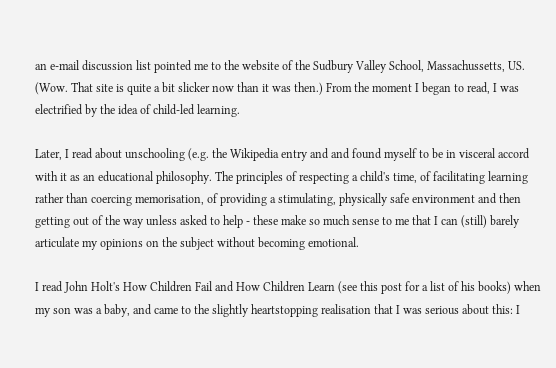an e-mail discussion list pointed me to the website of the Sudbury Valley School, Massachussetts, US. (Wow. That site is quite a bit slicker now than it was then.) From the moment I began to read, I was electrified by the idea of child-led learning.

Later, I read about unschooling (e.g. the Wikipedia entry and and found myself to be in visceral accord with it as an educational philosophy. The principles of respecting a child's time, of facilitating learning rather than coercing memorisation, of providing a stimulating, physically safe environment and then getting out of the way unless asked to help - these make so much sense to me that I can (still) barely articulate my opinions on the subject without becoming emotional.

I read John Holt's How Children Fail and How Children Learn (see this post for a list of his books) when my son was a baby, and came to the slightly heartstopping realisation that I was serious about this: I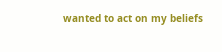wanted to act on my beliefs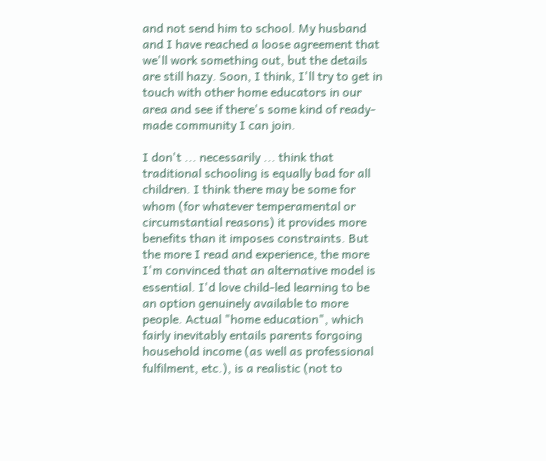and not send him to school. My husband and I have reached a loose agreement that we'll work something out, but the details are still hazy. Soon, I think, I'll try to get in touch with other home educators in our area and see if there's some kind of ready-made community I can join.

I don't ... necessarily ... think that traditional schooling is equally bad for all children. I think there may be some for whom (for whatever temperamental or circumstantial reasons) it provides more benefits than it imposes constraints. But the more I read and experience, the more I'm convinced that an alternative model is essential. I'd love child-led learning to be an option genuinely available to more people. Actual "home education", which fairly inevitably entails parents forgoing household income (as well as professional fulfilment, etc.), is a realistic (not to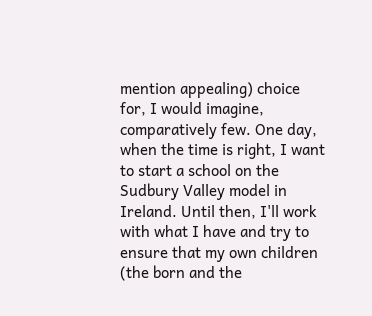mention appealing) choice for, I would imagine, comparatively few. One day, when the time is right, I want to start a school on the Sudbury Valley model in Ireland. Until then, I'll work with what I have and try to ensure that my own children (the born and the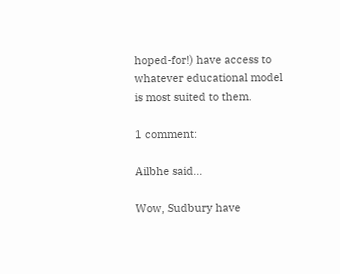hoped-for!) have access to whatever educational model is most suited to them.

1 comment:

Ailbhe said...

Wow, Sudbury have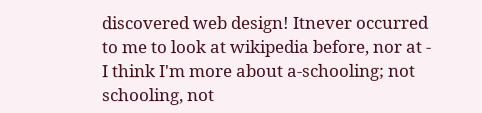discovered web design! Itnever occurred to me to look at wikipedia before, nor at - I think I'm more about a-schooling; not schooling, not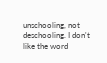unschooling, not deschooling. I don't like the word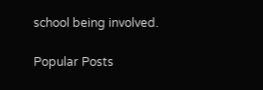school being involved.

Popular Posts